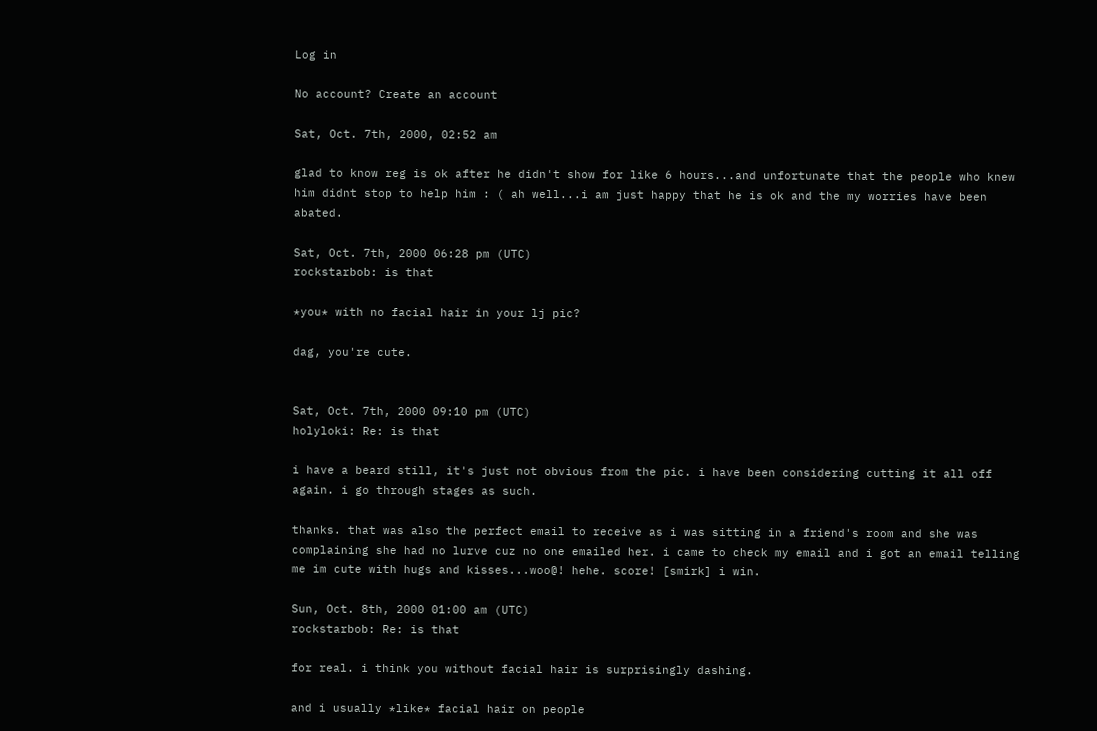Log in

No account? Create an account

Sat, Oct. 7th, 2000, 02:52 am

glad to know reg is ok after he didn't show for like 6 hours...and unfortunate that the people who knew him didnt stop to help him : ( ah well...i am just happy that he is ok and the my worries have been abated.

Sat, Oct. 7th, 2000 06:28 pm (UTC)
rockstarbob: is that

*you* with no facial hair in your lj pic?

dag, you're cute.


Sat, Oct. 7th, 2000 09:10 pm (UTC)
holyloki: Re: is that

i have a beard still, it's just not obvious from the pic. i have been considering cutting it all off again. i go through stages as such.

thanks. that was also the perfect email to receive as i was sitting in a friend's room and she was complaining she had no lurve cuz no one emailed her. i came to check my email and i got an email telling me im cute with hugs and kisses...woo@! hehe. score! [smirk] i win.

Sun, Oct. 8th, 2000 01:00 am (UTC)
rockstarbob: Re: is that

for real. i think you without facial hair is surprisingly dashing.

and i usually *like* facial hair on people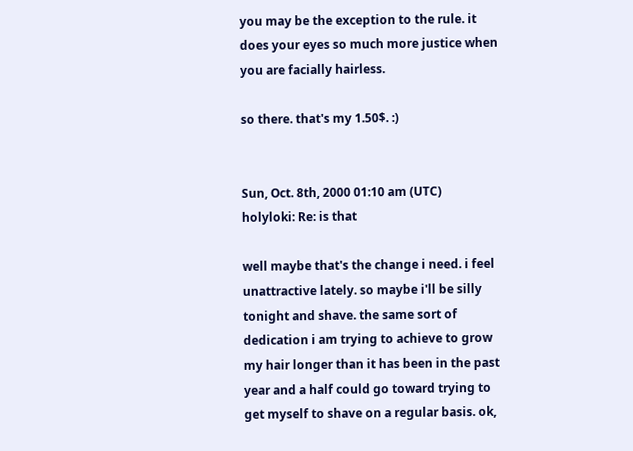you may be the exception to the rule. it does your eyes so much more justice when you are facially hairless.

so there. that's my 1.50$. :)


Sun, Oct. 8th, 2000 01:10 am (UTC)
holyloki: Re: is that

well maybe that's the change i need. i feel unattractive lately. so maybe i'll be silly tonight and shave. the same sort of dedication i am trying to achieve to grow my hair longer than it has been in the past year and a half could go toward trying to get myself to shave on a regular basis. ok,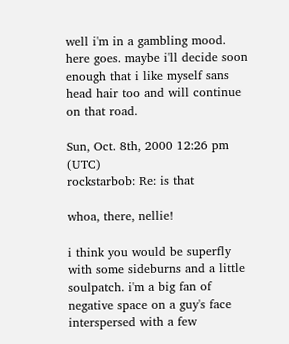well i'm in a gambling mood. here goes. maybe i'll decide soon enough that i like myself sans head hair too and will continue on that road.

Sun, Oct. 8th, 2000 12:26 pm (UTC)
rockstarbob: Re: is that

whoa, there, nellie!

i think you would be superfly with some sideburns and a little soulpatch. i'm a big fan of negative space on a guy's face interspersed with a few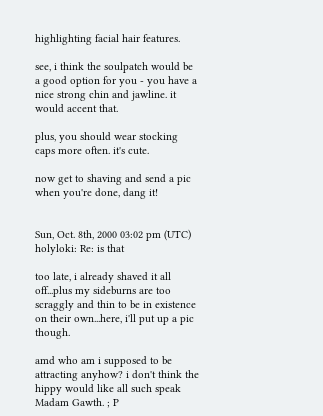highlighting facial hair features.

see, i think the soulpatch would be a good option for you - you have a nice strong chin and jawline. it would accent that.

plus, you should wear stocking caps more often. it's cute.

now get to shaving and send a pic when you're done, dang it!


Sun, Oct. 8th, 2000 03:02 pm (UTC)
holyloki: Re: is that

too late, i already shaved it all off...plus my sideburns are too scraggly and thin to be in existence on their own...here, i'll put up a pic though.

amd who am i supposed to be attracting anyhow? i don't think the hippy would like all such speak Madam Gawth. ; P